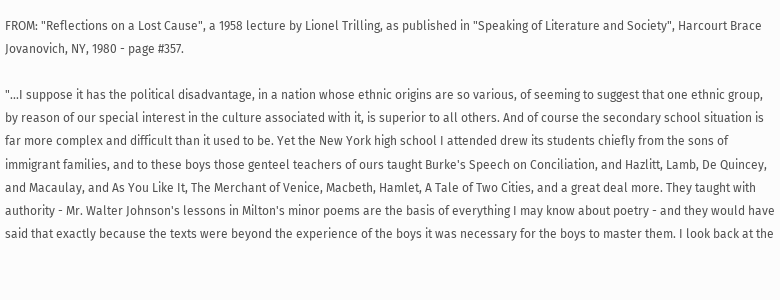FROM: "Reflections on a Lost Cause", a 1958 lecture by Lionel Trilling, as published in "Speaking of Literature and Society", Harcourt Brace Jovanovich, NY, 1980 - page #357.

"...I suppose it has the political disadvantage, in a nation whose ethnic origins are so various, of seeming to suggest that one ethnic group, by reason of our special interest in the culture associated with it, is superior to all others. And of course the secondary school situation is far more complex and difficult than it used to be. Yet the New York high school I attended drew its students chiefly from the sons of immigrant families, and to these boys those genteel teachers of ours taught Burke's Speech on Conciliation, and Hazlitt, Lamb, De Quincey, and Macaulay, and As You Like It, The Merchant of Venice, Macbeth, Hamlet, A Tale of Two Cities, and a great deal more. They taught with authority - Mr. Walter Johnson's lessons in Milton's minor poems are the basis of everything I may know about poetry - and they would have said that exactly because the texts were beyond the experience of the boys it was necessary for the boys to master them. I look back at the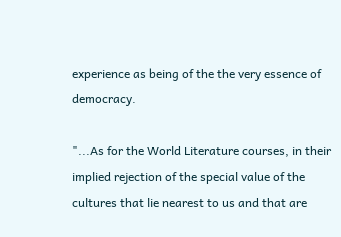experience as being of the the very essence of democracy.

"...As for the World Literature courses, in their implied rejection of the special value of the cultures that lie nearest to us and that are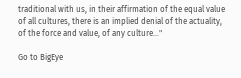traditional with us, in their affirmation of the equal value of all cultures, there is an implied denial of the actuality, of the force and value, of any culture..."

Go to BigEye